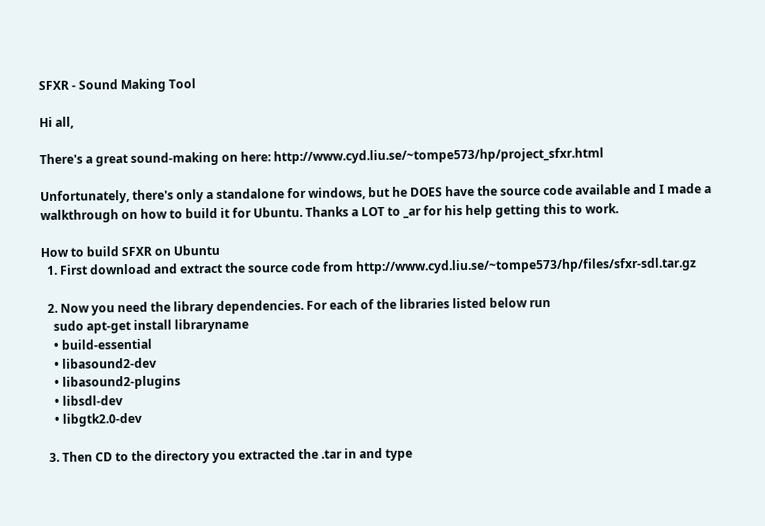SFXR - Sound Making Tool

Hi all,

There's a great sound-making on here: http://www.cyd.liu.se/~tompe573/hp/project_sfxr.html

Unfortunately, there's only a standalone for windows, but he DOES have the source code available and I made a walkthrough on how to build it for Ubuntu. Thanks a LOT to _ar for his help getting this to work.

How to build SFXR on Ubuntu
  1. First download and extract the source code from http://www.cyd.liu.se/~tompe573/hp/files/sfxr-sdl.tar.gz

  2. Now you need the library dependencies. For each of the libraries listed below run
    sudo apt-get install libraryname
    • build-essential
    • libasound2-dev
    • libasound2-plugins
    • libsdl-dev
    • libgtk2.0-dev

  3. Then CD to the directory you extracted the .tar in and type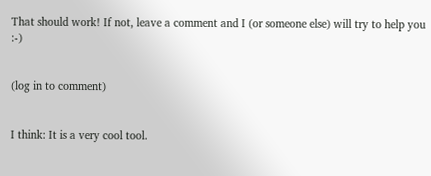That should work! If not, leave a comment and I (or someone else) will try to help you :-)


(log in to comment)


I think: It is a very cool tool.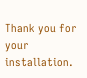Thank you for your installation.